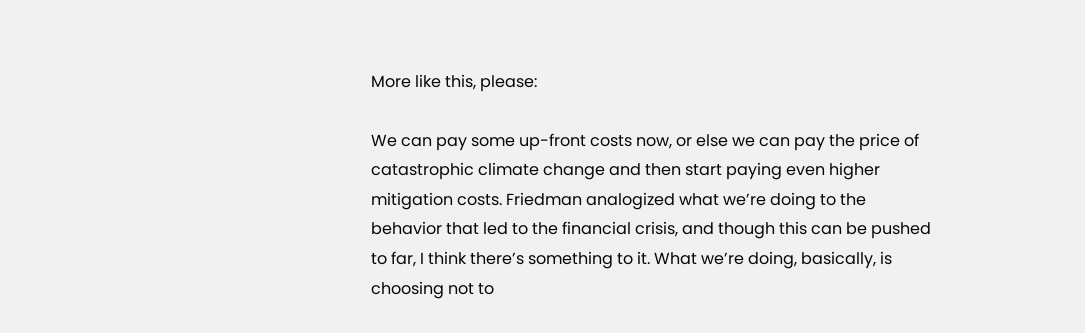More like this, please:

We can pay some up-front costs now, or else we can pay the price of catastrophic climate change and then start paying even higher mitigation costs. Friedman analogized what we’re doing to the behavior that led to the financial crisis, and though this can be pushed to far, I think there’s something to it. What we’re doing, basically, is choosing not to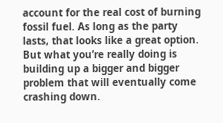account for the real cost of burning fossil fuel. As long as the party lasts, that looks like a great option. But what you’re really doing is building up a bigger and bigger problem that will eventually come crashing down.